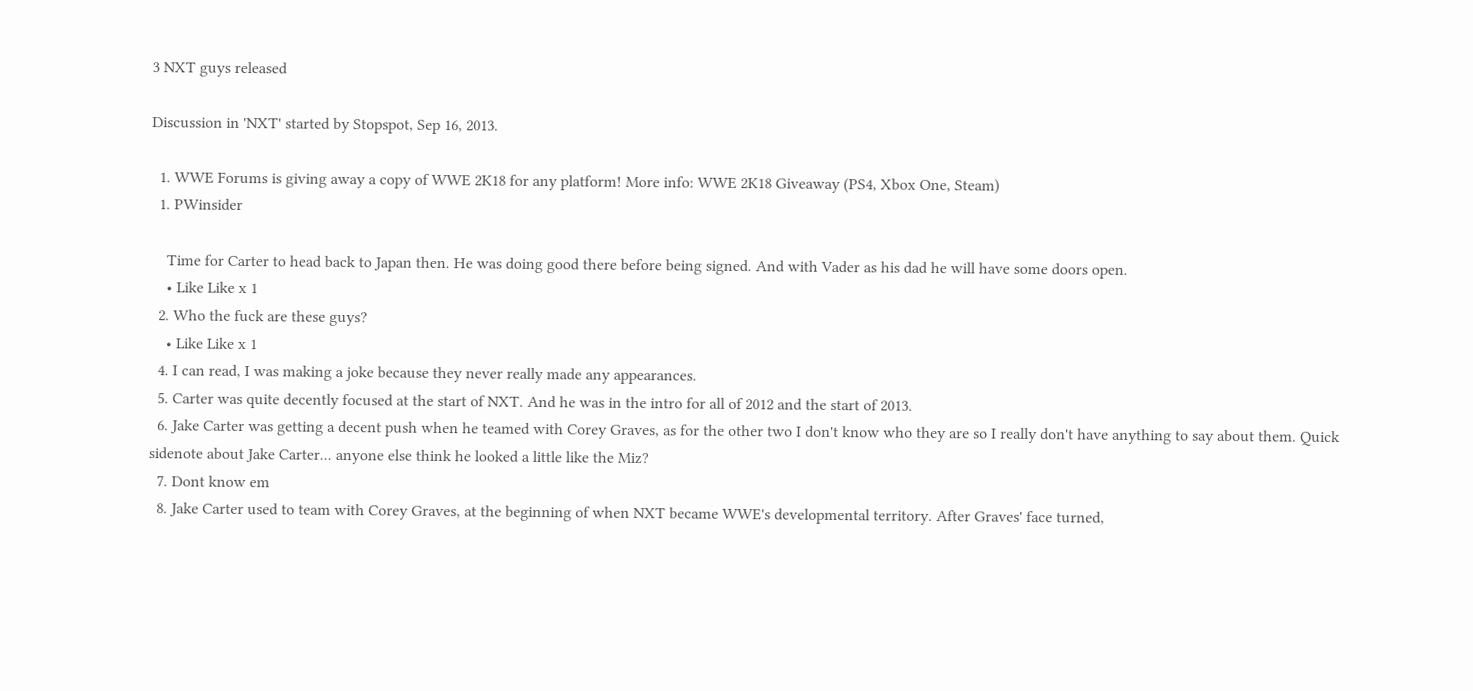3 NXT guys released

Discussion in 'NXT' started by Stopspot, Sep 16, 2013.

  1. WWE Forums is giving away a copy of WWE 2K18 for any platform! More info: WWE 2K18 Giveaway (PS4, Xbox One, Steam)
  1. PWinsider

    Time for Carter to head back to Japan then. He was doing good there before being signed. And with Vader as his dad he will have some doors open.
    • Like Like x 1
  2. Who the fuck are these guys?
    • Like Like x 1
  4. I can read, I was making a joke because they never really made any appearances.
  5. Carter was quite decently focused at the start of NXT. And he was in the intro for all of 2012 and the start of 2013.
  6. Jake Carter was getting a decent push when he teamed with Corey Graves, as for the other two I don't know who they are so I really don't have anything to say about them. Quick sidenote about Jake Carter... anyone else think he looked a little like the Miz?
  7. Dont know em
  8. Jake Carter used to team with Corey Graves, at the beginning of when NXT became WWE's developmental territory. After Graves' face turned,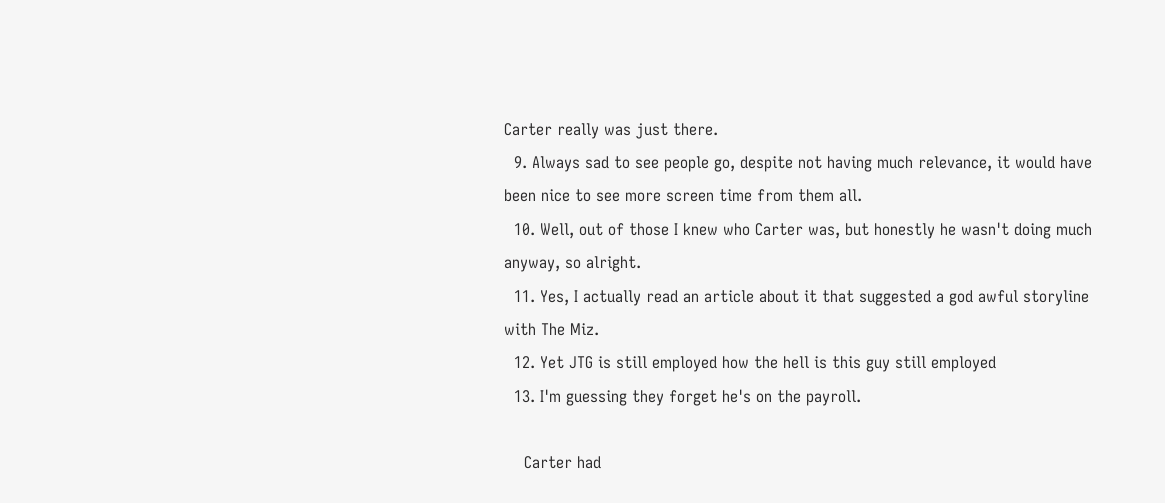Carter really was just there.
  9. Always sad to see people go, despite not having much relevance, it would have been nice to see more screen time from them all.
  10. Well, out of those I knew who Carter was, but honestly he wasn't doing much anyway, so alright.
  11. Yes, I actually read an article about it that suggested a god awful storyline with The Miz.
  12. Yet JTG is still employed how the hell is this guy still employed
  13. I'm guessing they forget he's on the payroll.

    Carter had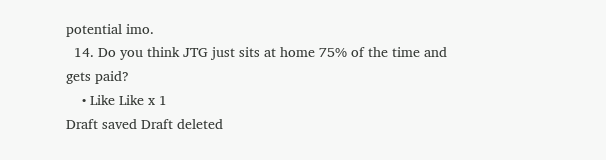potential imo.
  14. Do you think JTG just sits at home 75% of the time and gets paid?
    • Like Like x 1
Draft saved Draft deleted